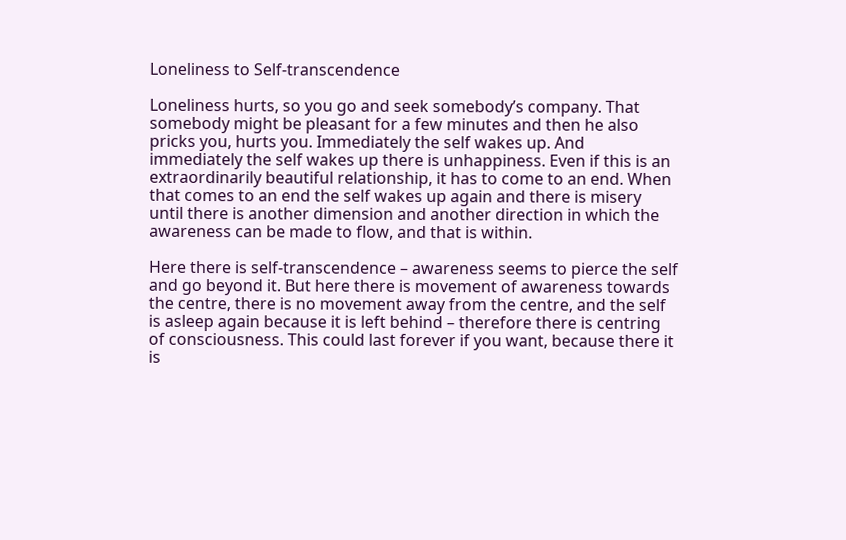Loneliness to Self-transcendence

Loneliness hurts, so you go and seek somebody’s company. That somebody might be pleasant for a few minutes and then he also pricks you, hurts you. Immediately the self wakes up. And immediately the self wakes up there is unhappiness. Even if this is an extraordinarily beautiful relationship, it has to come to an end. When that comes to an end the self wakes up again and there is misery until there is another dimension and another direction in which the awareness can be made to flow, and that is within.

Here there is self-transcendence – awareness seems to pierce the self and go beyond it. But here there is movement of awareness towards the centre, there is no movement away from the centre, and the self is asleep again because it is left behind – therefore there is centring of consciousness. This could last forever if you want, because there it is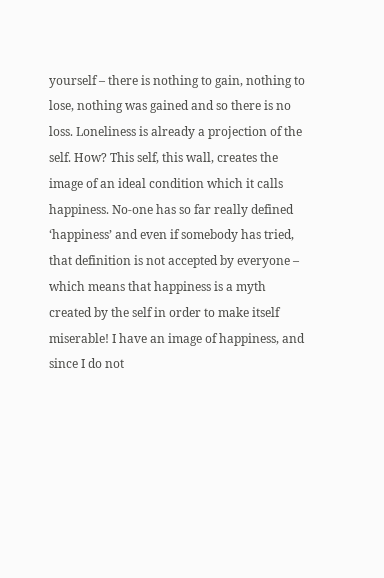yourself – there is nothing to gain, nothing to lose, nothing was gained and so there is no loss. Loneliness is already a projection of the self. How? This self, this wall, creates the image of an ideal condition which it calls happiness. No-one has so far really defined ‘happiness’ and even if somebody has tried, that definition is not accepted by everyone – which means that happiness is a myth created by the self in order to make itself miserable! I have an image of happiness, and since I do not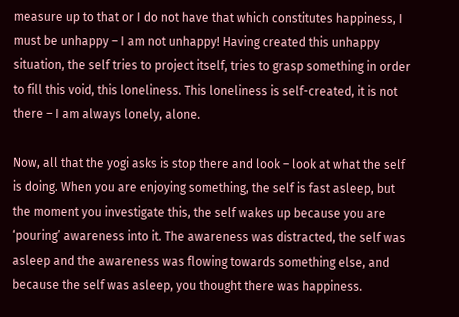measure up to that or I do not have that which constitutes happiness, I must be unhappy – I am not unhappy! Having created this unhappy situation, the self tries to project itself, tries to grasp something in order to fill this void, this loneliness. This loneliness is self-created, it is not there – I am always lonely, alone.

Now, all that the yogi asks is stop there and look – look at what the self is doing. When you are enjoying something, the self is fast asleep, but the moment you investigate this, the self wakes up because you are ‘pouring’ awareness into it. The awareness was distracted, the self was asleep and the awareness was flowing towards something else, and because the self was asleep, you thought there was happiness.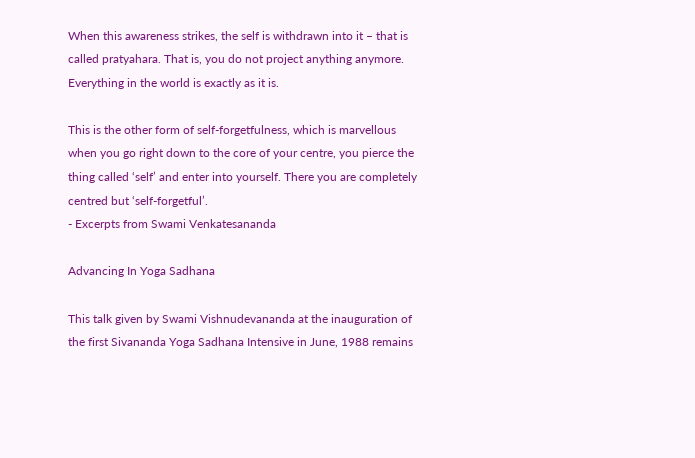When this awareness strikes, the self is withdrawn into it – that is called pratyahara. That is, you do not project anything anymore. Everything in the world is exactly as it is.

This is the other form of self-forgetfulness, which is marvellous when you go right down to the core of your centre, you pierce the thing called ‘self’ and enter into yourself. There you are completely centred but ‘self-forgetful’.
- Excerpts from Swami Venkatesananda

Advancing In Yoga Sadhana

This talk given by Swami Vishnudevananda at the inauguration of the first Sivananda Yoga Sadhana Intensive in June, 1988 remains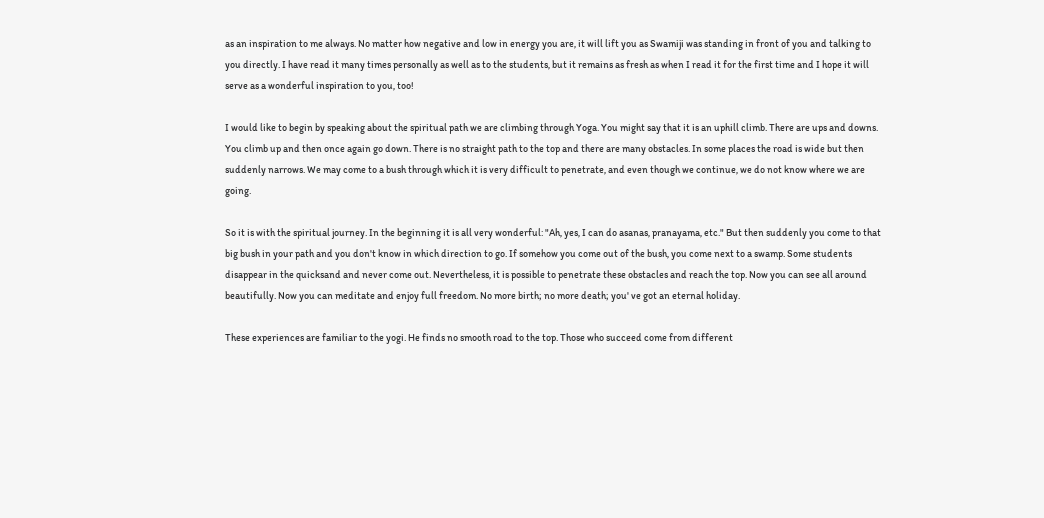as an inspiration to me always. No matter how negative and low in energy you are, it will lift you as Swamiji was standing in front of you and talking to you directly. I have read it many times personally as well as to the students, but it remains as fresh as when I read it for the first time and I hope it will serve as a wonderful inspiration to you, too!

I would like to begin by speaking about the spiritual path we are climbing through Yoga. You might say that it is an uphill climb. There are ups and downs. You climb up and then once again go down. There is no straight path to the top and there are many obstacles. In some places the road is wide but then suddenly narrows. We may come to a bush through which it is very difficult to penetrate, and even though we continue, we do not know where we are going.

So it is with the spiritual journey. In the beginning it is all very wonderful: "Ah, yes, I can do asanas, pranayama, etc." But then suddenly you come to that big bush in your path and you don't know in which direction to go. If somehow you come out of the bush, you come next to a swamp. Some students disappear in the quicksand and never come out. Nevertheless, it is possible to penetrate these obstacles and reach the top. Now you can see all around beautifully. Now you can meditate and enjoy full freedom. No more birth; no more death; you' ve got an eternal holiday.

These experiences are familiar to the yogi. He finds no smooth road to the top. Those who succeed come from different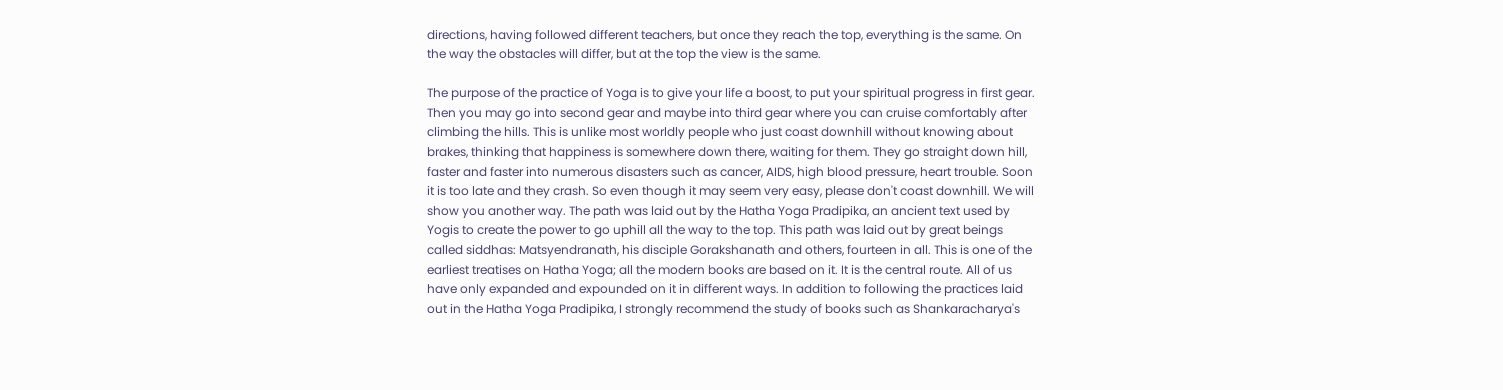directions, having followed different teachers, but once they reach the top, everything is the same. On the way the obstacles will differ, but at the top the view is the same.

The purpose of the practice of Yoga is to give your life a boost, to put your spiritual progress in first gear. Then you may go into second gear and maybe into third gear where you can cruise comfortably after climbing the hills. This is unlike most worldly people who just coast downhill without knowing about brakes, thinking that happiness is somewhere down there, waiting for them. They go straight down hill, faster and faster into numerous disasters such as cancer, AIDS, high blood pressure, heart trouble. Soon it is too late and they crash. So even though it may seem very easy, please don't coast downhill. We will show you another way. The path was laid out by the Hatha Yoga Pradipika, an ancient text used by Yogis to create the power to go uphill all the way to the top. This path was laid out by great beings called siddhas: Matsyendranath, his disciple Gorakshanath and others, fourteen in all. This is one of the earliest treatises on Hatha Yoga; all the modern books are based on it. It is the central route. All of us have only expanded and expounded on it in different ways. In addition to following the practices laid out in the Hatha Yoga Pradipika, I strongly recommend the study of books such as Shankaracharya's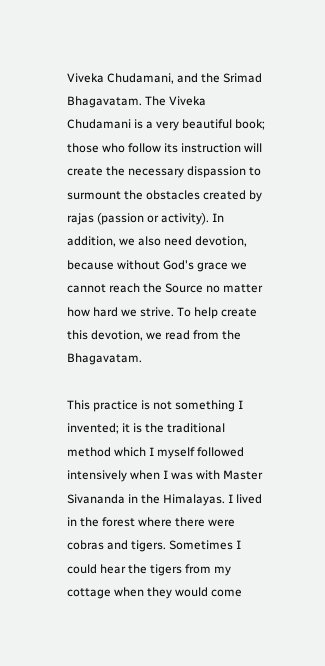Viveka Chudamani, and the Srimad Bhagavatam. The Viveka Chudamani is a very beautiful book; those who follow its instruction will create the necessary dispassion to surmount the obstacles created by rajas (passion or activity). In addition, we also need devotion, because without God's grace we cannot reach the Source no matter how hard we strive. To help create this devotion, we read from the Bhagavatam.

This practice is not something I invented; it is the traditional method which I myself followed intensively when I was with Master Sivananda in the Himalayas. I lived in the forest where there were cobras and tigers. Sometimes I could hear the tigers from my cottage when they would come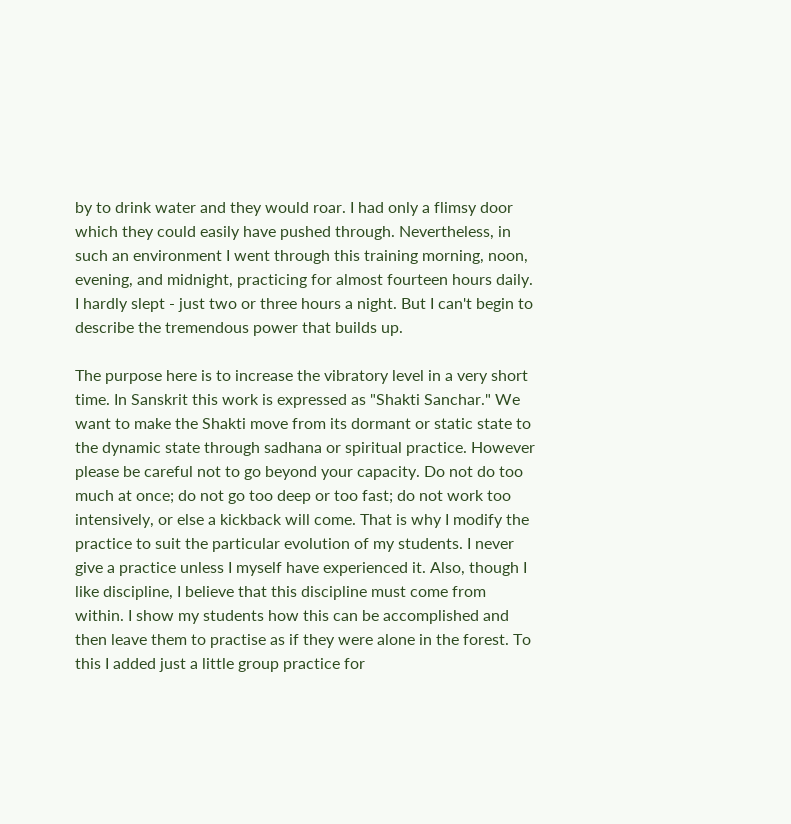by to drink water and they would roar. I had only a flimsy door which they could easily have pushed through. Nevertheless, in such an environment I went through this training morning, noon, evening, and midnight, practicing for almost fourteen hours daily. I hardly slept - just two or three hours a night. But I can't begin to describe the tremendous power that builds up.

The purpose here is to increase the vibratory level in a very short time. In Sanskrit this work is expressed as "Shakti Sanchar." We want to make the Shakti move from its dormant or static state to the dynamic state through sadhana or spiritual practice. However please be careful not to go beyond your capacity. Do not do too much at once; do not go too deep or too fast; do not work too intensively, or else a kickback will come. That is why I modify the practice to suit the particular evolution of my students. I never give a practice unless I myself have experienced it. Also, though I like discipline, I believe that this discipline must come from within. I show my students how this can be accomplished and then leave them to practise as if they were alone in the forest. To this I added just a little group practice for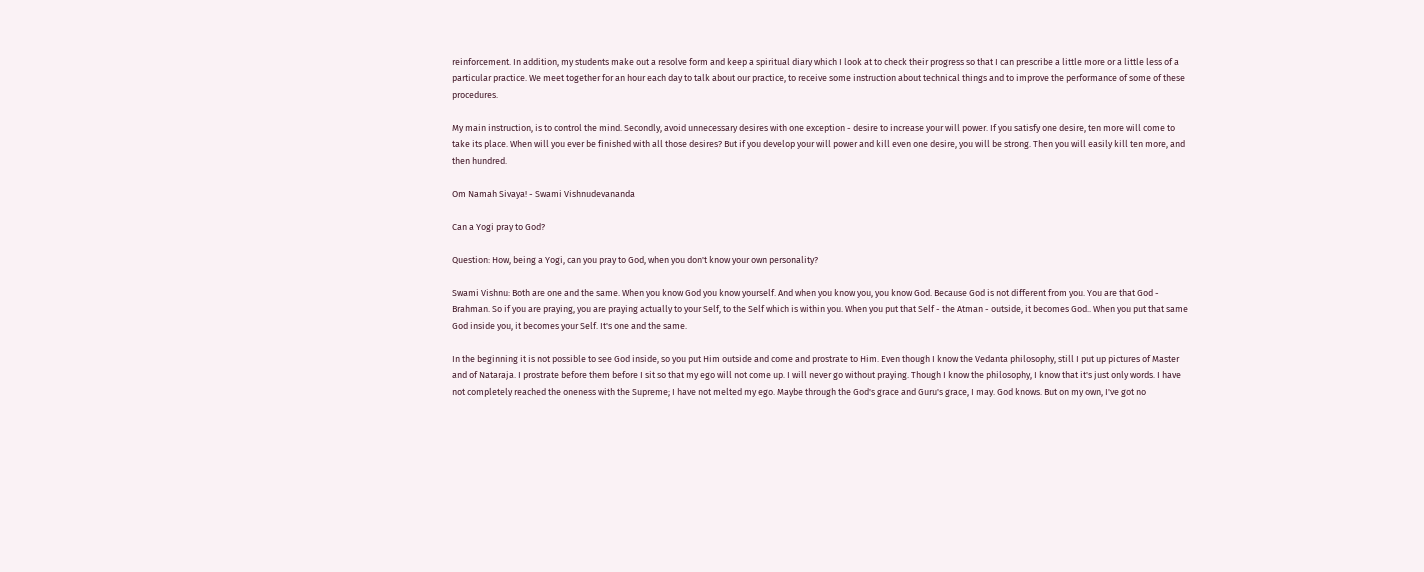reinforcement. In addition, my students make out a resolve form and keep a spiritual diary which I look at to check their progress so that I can prescribe a little more or a little less of a particular practice. We meet together for an hour each day to talk about our practice, to receive some instruction about technical things and to improve the performance of some of these procedures.

My main instruction, is to control the mind. Secondly, avoid unnecessary desires with one exception - desire to increase your will power. If you satisfy one desire, ten more will come to take its place. When will you ever be finished with all those desires? But if you develop your will power and kill even one desire, you will be strong. Then you will easily kill ten more, and then hundred.

Om Namah Sivaya! - Swami Vishnudevananda

Can a Yogi pray to God?

Question: How, being a Yogi, can you pray to God, when you don't know your own personality?

Swami Vishnu: Both are one and the same. When you know God you know yourself. And when you know you, you know God. Because God is not different from you. You are that God - Brahman. So if you are praying, you are praying actually to your Self, to the Self which is within you. When you put that Self - the Atman - outside, it becomes God.. When you put that same God inside you, it becomes your Self. It's one and the same.

In the beginning it is not possible to see God inside, so you put Him outside and come and prostrate to Him. Even though I know the Vedanta philosophy, still I put up pictures of Master and of Nataraja. I prostrate before them before I sit so that my ego will not come up. I will never go without praying. Though I know the philosophy, I know that it's just only words. I have not completely reached the oneness with the Supreme; I have not melted my ego. Maybe through the God's grace and Guru's grace, I may. God knows. But on my own, I've got no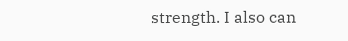strength. I also can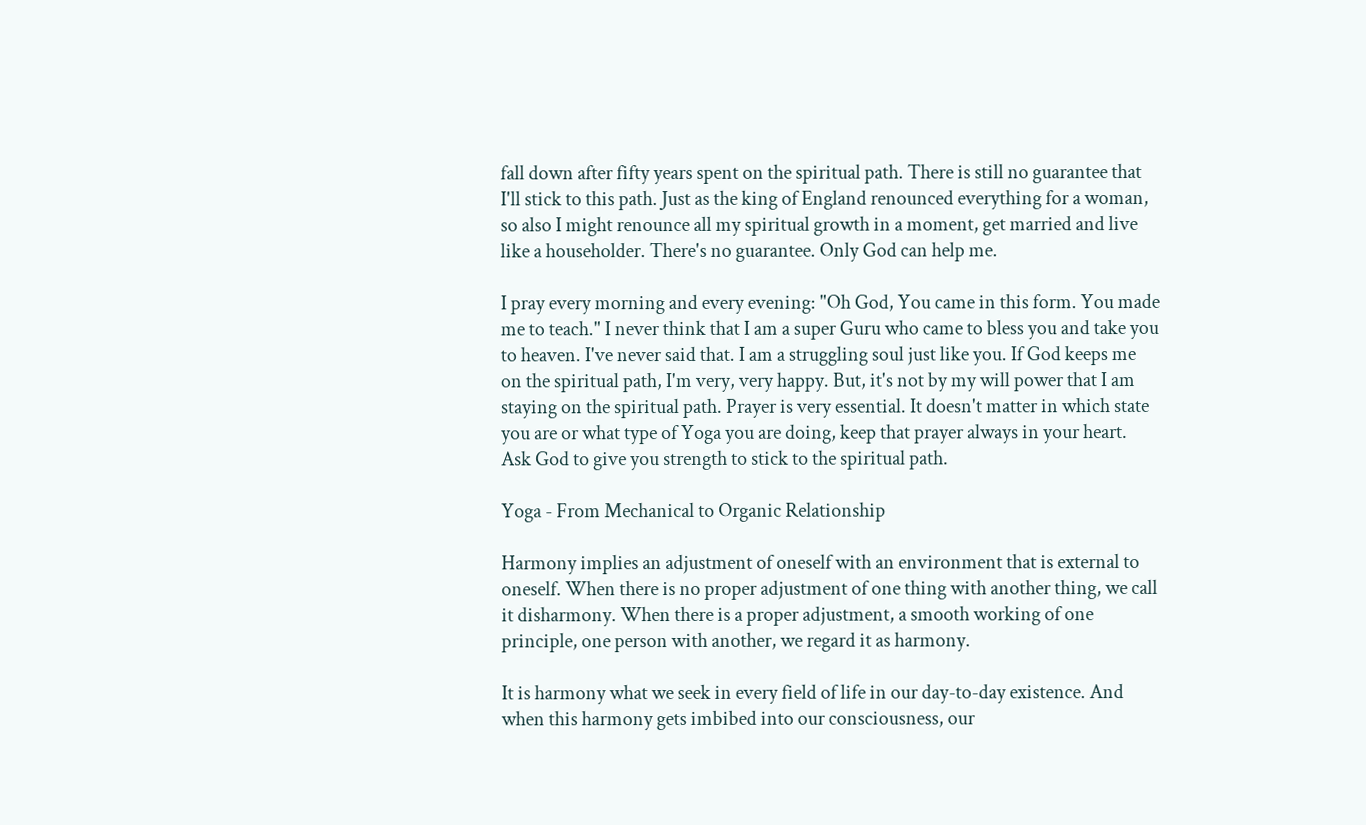fall down after fifty years spent on the spiritual path. There is still no guarantee that I'll stick to this path. Just as the king of England renounced everything for a woman, so also I might renounce all my spiritual growth in a moment, get married and live like a householder. There's no guarantee. Only God can help me.

I pray every morning and every evening: "Oh God, You came in this form. You made me to teach." I never think that I am a super Guru who came to bless you and take you to heaven. I've never said that. I am a struggling soul just like you. If God keeps me on the spiritual path, I'm very, very happy. But, it's not by my will power that I am staying on the spiritual path. Prayer is very essential. It doesn't matter in which state you are or what type of Yoga you are doing, keep that prayer always in your heart. Ask God to give you strength to stick to the spiritual path.

Yoga - From Mechanical to Organic Relationship

Harmony implies an adjustment of oneself with an environment that is external to oneself. When there is no proper adjustment of one thing with another thing, we call it disharmony. When there is a proper adjustment, a smooth working of one principle, one person with another, we regard it as harmony.

It is harmony what we seek in every field of life in our day-to-day existence. And when this harmony gets imbibed into our consciousness, our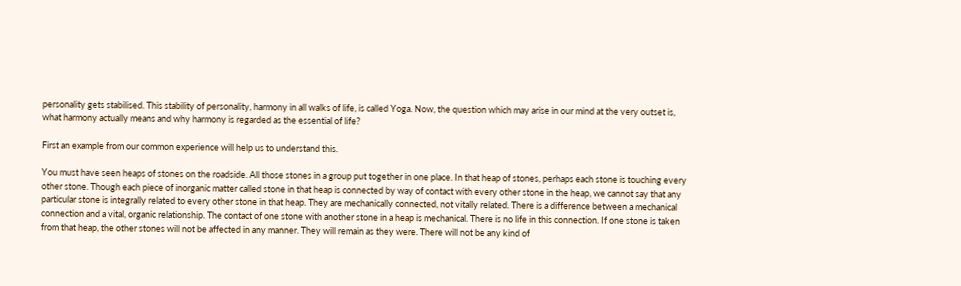personality gets stabilised. This stability of personality, harmony in all walks of life, is called Yoga. Now, the question which may arise in our mind at the very outset is, what harmony actually means and why harmony is regarded as the essential of life?

First an example from our common experience will help us to understand this.

You must have seen heaps of stones on the roadside. All those stones in a group put together in one place. In that heap of stones, perhaps each stone is touching every other stone. Though each piece of inorganic matter called stone in that heap is connected by way of contact with every other stone in the heap, we cannot say that any particular stone is integrally related to every other stone in that heap. They are mechanically connected, not vitally related. There is a difference between a mechanical connection and a vital, organic relationship. The contact of one stone with another stone in a heap is mechanical. There is no life in this connection. If one stone is taken from that heap, the other stones will not be affected in any manner. They will remain as they were. There will not be any kind of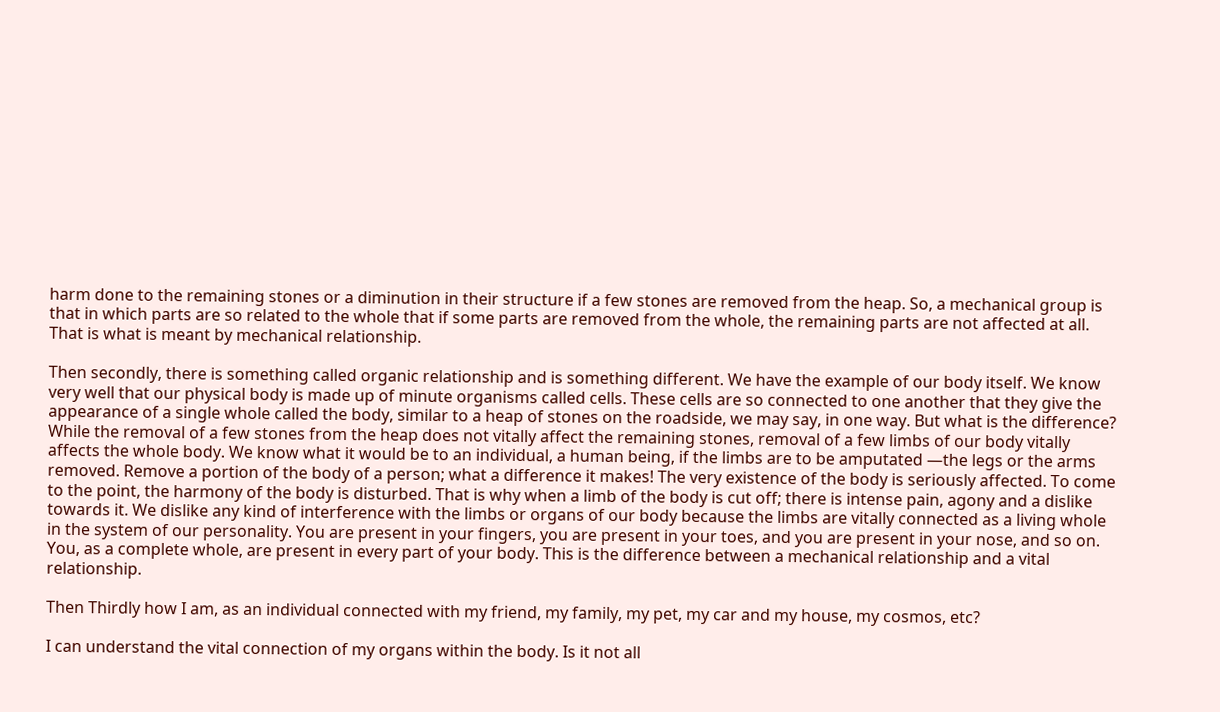harm done to the remaining stones or a diminution in their structure if a few stones are removed from the heap. So, a mechanical group is that in which parts are so related to the whole that if some parts are removed from the whole, the remaining parts are not affected at all. That is what is meant by mechanical relationship.

Then secondly, there is something called organic relationship and is something different. We have the example of our body itself. We know very well that our physical body is made up of minute organisms called cells. These cells are so connected to one another that they give the appearance of a single whole called the body, similar to a heap of stones on the roadside, we may say, in one way. But what is the difference? While the removal of a few stones from the heap does not vitally affect the remaining stones, removal of a few limbs of our body vitally affects the whole body. We know what it would be to an individual, a human being, if the limbs are to be amputated —the legs or the arms removed. Remove a portion of the body of a person; what a difference it makes! The very existence of the body is seriously affected. To come to the point, the harmony of the body is disturbed. That is why when a limb of the body is cut off; there is intense pain, agony and a dislike towards it. We dislike any kind of interference with the limbs or organs of our body because the limbs are vitally connected as a living whole in the system of our personality. You are present in your fingers, you are present in your toes, and you are present in your nose, and so on. You, as a complete whole, are present in every part of your body. This is the difference between a mechanical relationship and a vital relationship.

Then Thirdly how I am, as an individual connected with my friend, my family, my pet, my car and my house, my cosmos, etc?

I can understand the vital connection of my organs within the body. Is it not all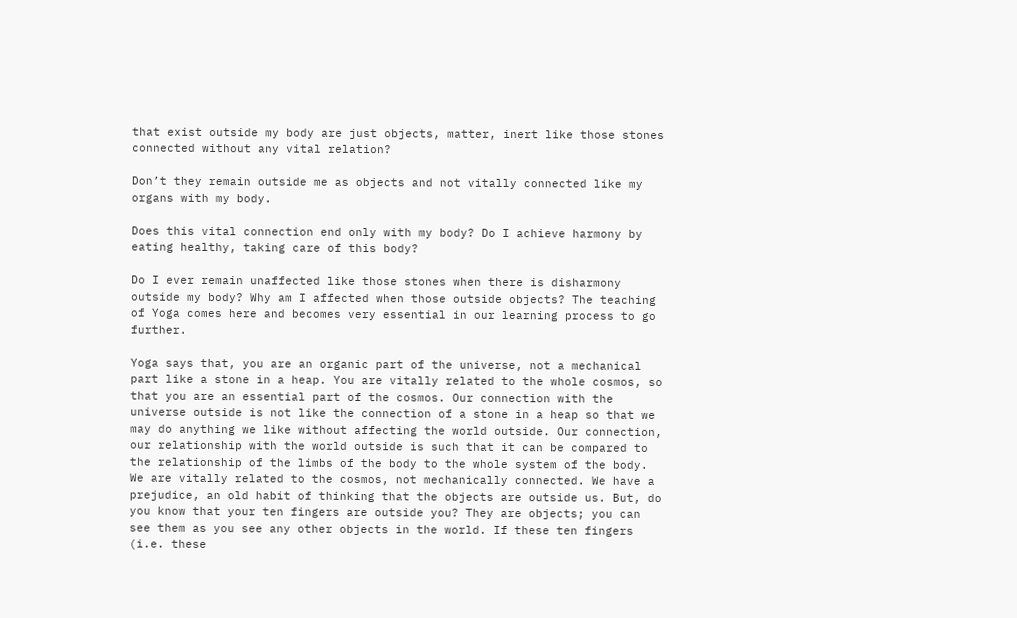that exist outside my body are just objects, matter, inert like those stones connected without any vital relation?

Don’t they remain outside me as objects and not vitally connected like my organs with my body.

Does this vital connection end only with my body? Do I achieve harmony by eating healthy, taking care of this body?

Do I ever remain unaffected like those stones when there is disharmony outside my body? Why am I affected when those outside objects? The teaching of Yoga comes here and becomes very essential in our learning process to go further.

Yoga says that, you are an organic part of the universe, not a mechanical part like a stone in a heap. You are vitally related to the whole cosmos, so that you are an essential part of the cosmos. Our connection with the universe outside is not like the connection of a stone in a heap so that we may do anything we like without affecting the world outside. Our connection, our relationship with the world outside is such that it can be compared to the relationship of the limbs of the body to the whole system of the body. We are vitally related to the cosmos, not mechanically connected. We have a prejudice, an old habit of thinking that the objects are outside us. But, do you know that your ten fingers are outside you? They are objects; you can see them as you see any other objects in the world. If these ten fingers (i.e. these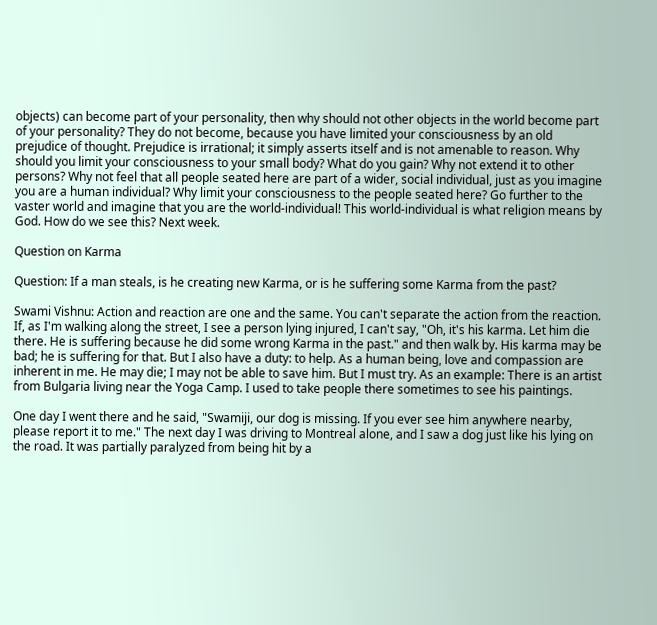objects) can become part of your personality, then why should not other objects in the world become part of your personality? They do not become, because you have limited your consciousness by an old prejudice of thought. Prejudice is irrational; it simply asserts itself and is not amenable to reason. Why should you limit your consciousness to your small body? What do you gain? Why not extend it to other persons? Why not feel that all people seated here are part of a wider, social individual, just as you imagine you are a human individual? Why limit your consciousness to the people seated here? Go further to the vaster world and imagine that you are the world-individual! This world-individual is what religion means by God. How do we see this? Next week.

Question on Karma

Question: If a man steals, is he creating new Karma, or is he suffering some Karma from the past?

Swami Vishnu: Action and reaction are one and the same. You can't separate the action from the reaction. If, as I'm walking along the street, I see a person lying injured, I can't say, "Oh, it's his karma. Let him die there. He is suffering because he did some wrong Karma in the past." and then walk by. His karma may be bad; he is suffering for that. But I also have a duty: to help. As a human being, love and compassion are inherent in me. He may die; I may not be able to save him. But I must try. As an example: There is an artist from Bulgaria living near the Yoga Camp. I used to take people there sometimes to see his paintings.

One day I went there and he said, "Swamiji, our dog is missing. If you ever see him anywhere nearby, please report it to me." The next day I was driving to Montreal alone, and I saw a dog just like his lying on the road. It was partially paralyzed from being hit by a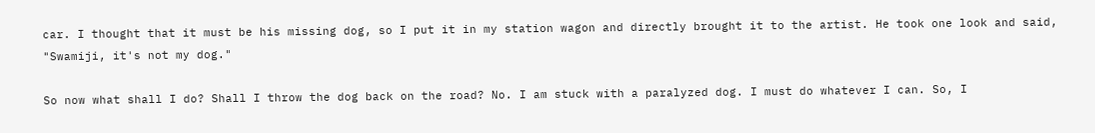car. I thought that it must be his missing dog, so I put it in my station wagon and directly brought it to the artist. He took one look and said, "Swamiji, it's not my dog."

So now what shall I do? Shall I throw the dog back on the road? No. I am stuck with a paralyzed dog. I must do whatever I can. So, I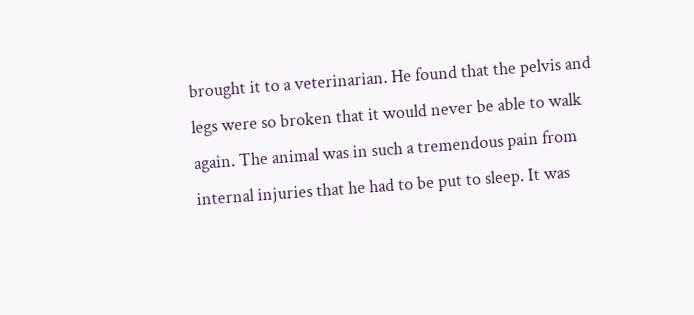brought it to a veterinarian. He found that the pelvis and legs were so broken that it would never be able to walk again. The animal was in such a tremendous pain from internal injuries that he had to be put to sleep. It was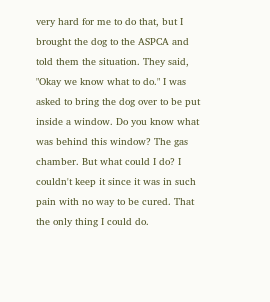very hard for me to do that, but I brought the dog to the ASPCA and told them the situation. They said, "Okay we know what to do." I was asked to bring the dog over to be put inside a window. Do you know what was behind this window? The gas chamber. But what could I do? I couldn't keep it since it was in such pain with no way to be cured. That the only thing I could do.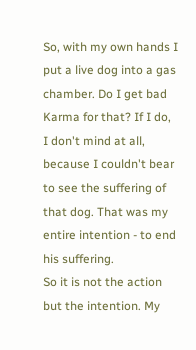So, with my own hands I put a live dog into a gas chamber. Do I get bad Karma for that? If I do, I don't mind at all, because I couldn't bear to see the suffering of that dog. That was my entire intention - to end his suffering.
So it is not the action but the intention. My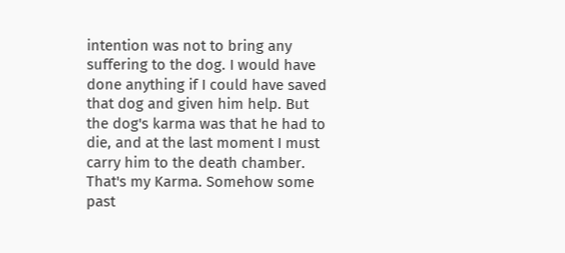intention was not to bring any suffering to the dog. I would have done anything if I could have saved that dog and given him help. But the dog's karma was that he had to die, and at the last moment I must carry him to the death chamber. That's my Karma. Somehow some past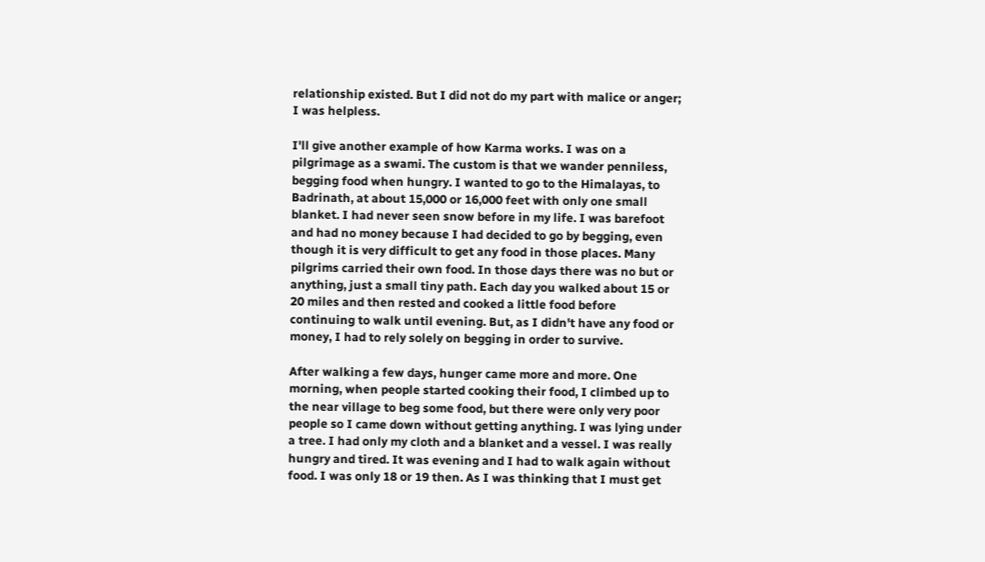relationship existed. But I did not do my part with malice or anger; I was helpless.

I'll give another example of how Karma works. I was on a pilgrimage as a swami. The custom is that we wander penniless, begging food when hungry. I wanted to go to the Himalayas, to Badrinath, at about 15,000 or 16,000 feet with only one small blanket. I had never seen snow before in my life. I was barefoot and had no money because I had decided to go by begging, even though it is very difficult to get any food in those places. Many pilgrims carried their own food. In those days there was no but or anything, just a small tiny path. Each day you walked about 15 or 20 miles and then rested and cooked a little food before continuing to walk until evening. But, as I didn't have any food or money, I had to rely solely on begging in order to survive.

After walking a few days, hunger came more and more. One morning, when people started cooking their food, I climbed up to the near village to beg some food, but there were only very poor people so I came down without getting anything. I was lying under a tree. I had only my cloth and a blanket and a vessel. I was really hungry and tired. It was evening and I had to walk again without food. I was only 18 or 19 then. As I was thinking that I must get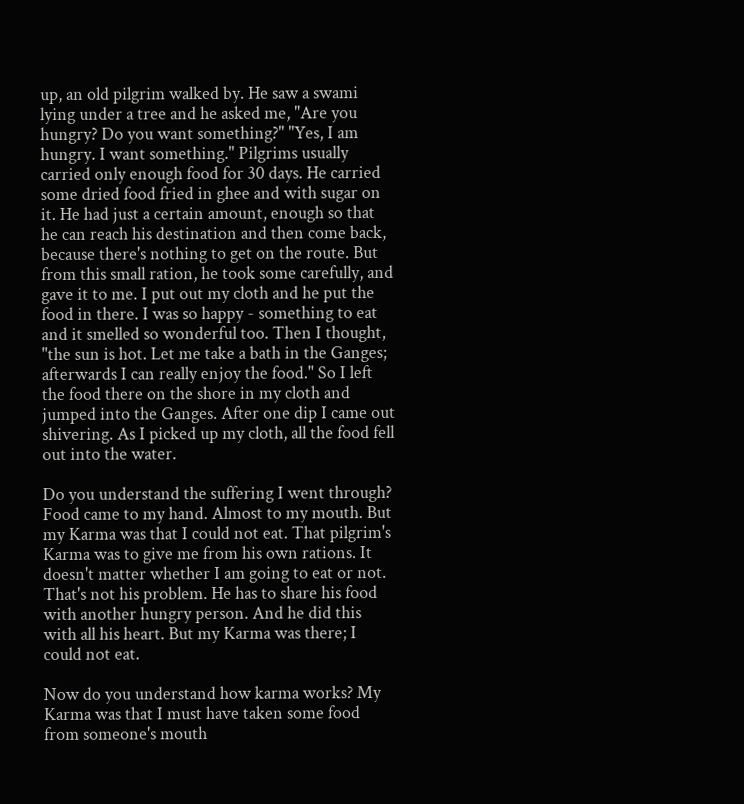up, an old pilgrim walked by. He saw a swami lying under a tree and he asked me, "Are you hungry? Do you want something?" "Yes, I am hungry. I want something." Pilgrims usually carried only enough food for 30 days. He carried some dried food fried in ghee and with sugar on it. He had just a certain amount, enough so that he can reach his destination and then come back, because there's nothing to get on the route. But from this small ration, he took some carefully, and gave it to me. I put out my cloth and he put the food in there. I was so happy - something to eat and it smelled so wonderful too. Then I thought, "the sun is hot. Let me take a bath in the Ganges; afterwards I can really enjoy the food." So I left the food there on the shore in my cloth and jumped into the Ganges. After one dip I came out shivering. As I picked up my cloth, all the food fell out into the water.

Do you understand the suffering I went through? Food came to my hand. Almost to my mouth. But my Karma was that I could not eat. That pilgrim's Karma was to give me from his own rations. It doesn't matter whether I am going to eat or not. That's not his problem. He has to share his food with another hungry person. And he did this with all his heart. But my Karma was there; I could not eat.

Now do you understand how karma works? My Karma was that I must have taken some food from someone's mouth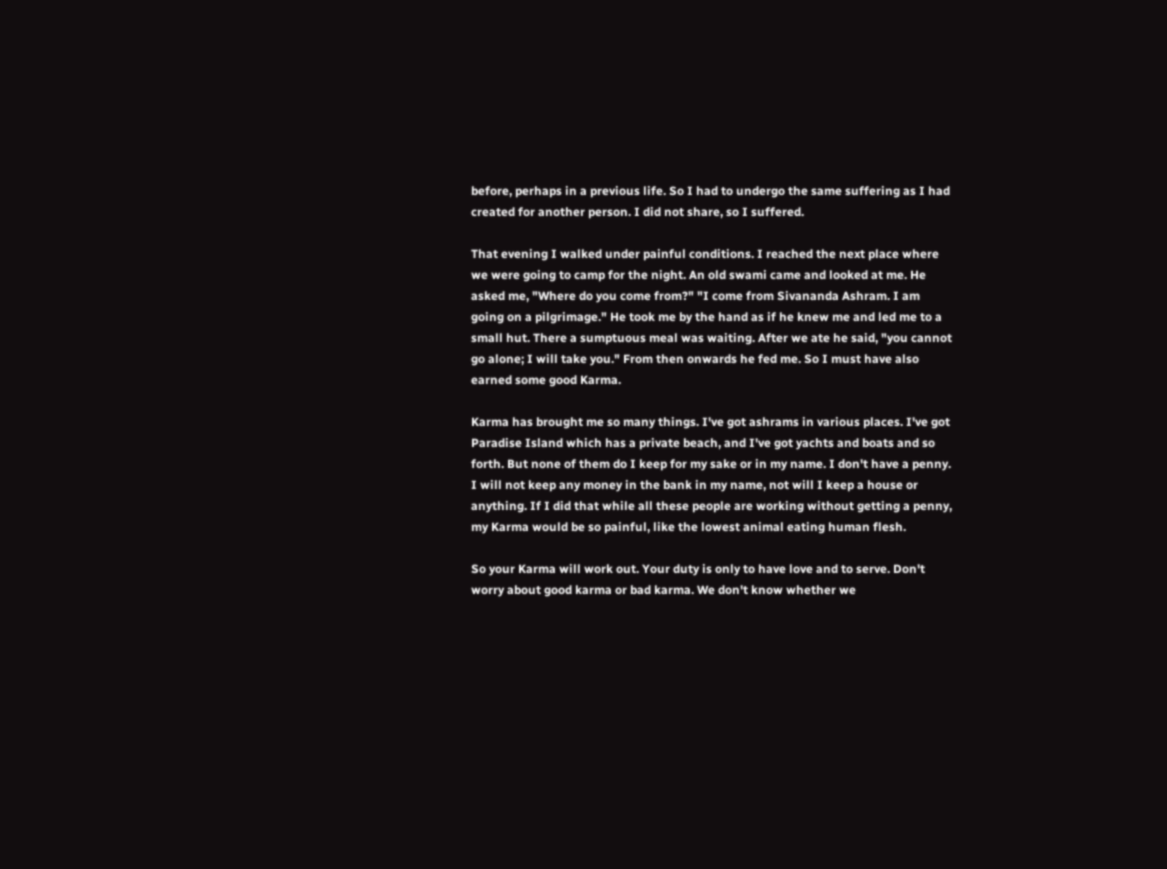before, perhaps in a previous life. So I had to undergo the same suffering as I had created for another person. I did not share, so I suffered.

That evening I walked under painful conditions. I reached the next place where we were going to camp for the night. An old swami came and looked at me. He asked me, "Where do you come from?" "I come from Sivananda Ashram. I am going on a pilgrimage." He took me by the hand as if he knew me and led me to a small hut. There a sumptuous meal was waiting. After we ate he said, "you cannot go alone; I will take you." From then onwards he fed me. So I must have also earned some good Karma.

Karma has brought me so many things. I've got ashrams in various places. I've got Paradise Island which has a private beach, and I've got yachts and boats and so forth. But none of them do I keep for my sake or in my name. I don't have a penny. I will not keep any money in the bank in my name, not will I keep a house or anything. If I did that while all these people are working without getting a penny, my Karma would be so painful, like the lowest animal eating human flesh.

So your Karma will work out. Your duty is only to have love and to serve. Don't worry about good karma or bad karma. We don't know whether we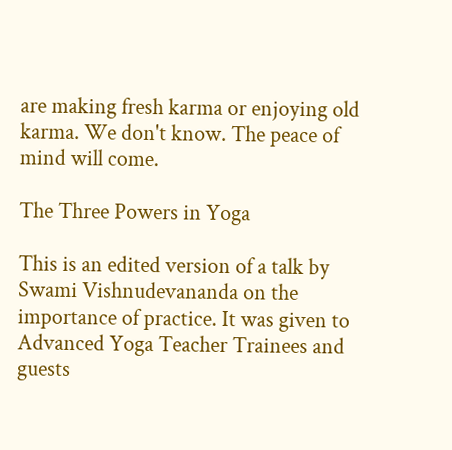are making fresh karma or enjoying old karma. We don't know. The peace of mind will come.

The Three Powers in Yoga

This is an edited version of a talk by Swami Vishnudevananda on the importance of practice. It was given to Advanced Yoga Teacher Trainees and guests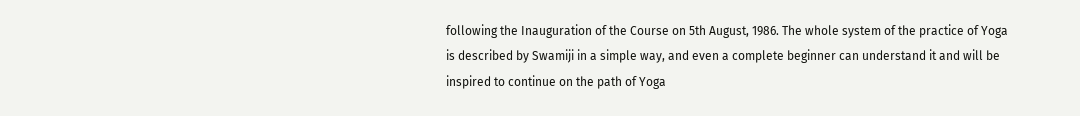following the Inauguration of the Course on 5th August, 1986. The whole system of the practice of Yoga is described by Swamiji in a simple way, and even a complete beginner can understand it and will be inspired to continue on the path of Yoga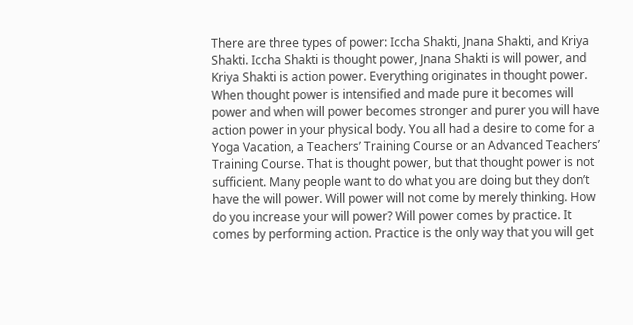There are three types of power: Iccha Shakti, Jnana Shakti, and Kriya Shakti. Iccha Shakti is thought power, Jnana Shakti is will power, and Kriya Shakti is action power. Everything originates in thought power. When thought power is intensified and made pure it becomes will power and when will power becomes stronger and purer you will have action power in your physical body. You all had a desire to come for a Yoga Vacation, a Teachers’ Training Course or an Advanced Teachers’ Training Course. That is thought power, but that thought power is not sufficient. Many people want to do what you are doing but they don’t have the will power. Will power will not come by merely thinking. How do you increase your will power? Will power comes by practice. It comes by performing action. Practice is the only way that you will get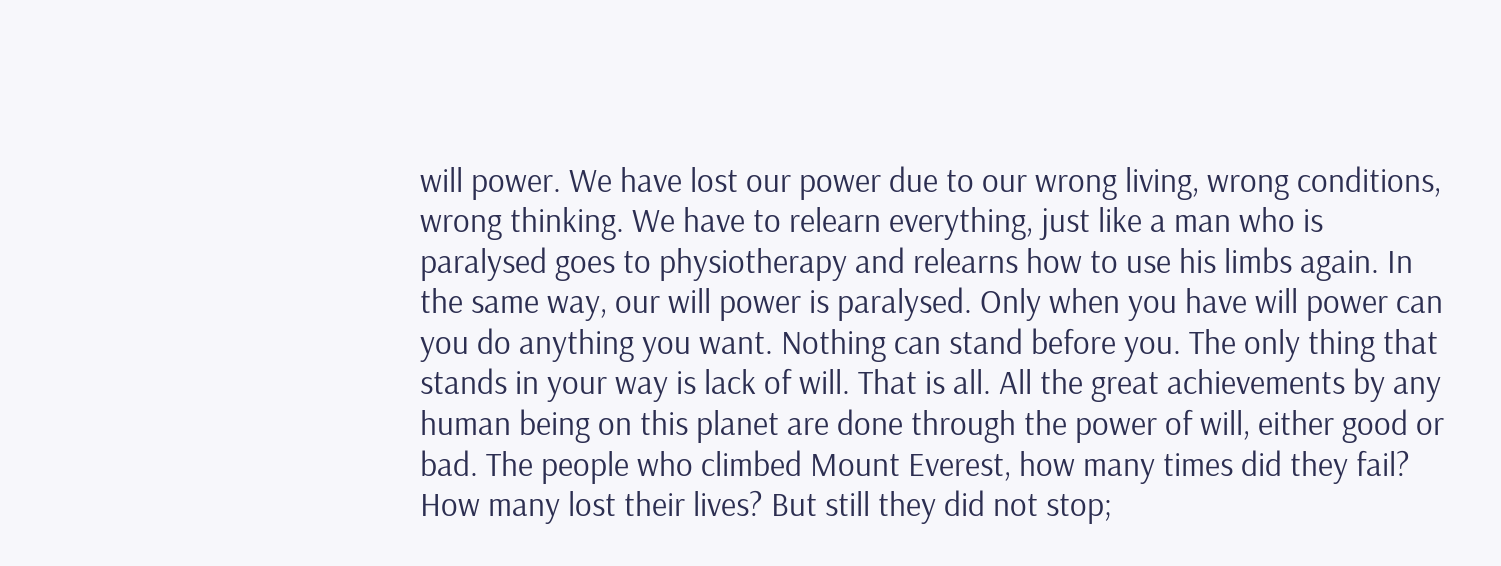will power. We have lost our power due to our wrong living, wrong conditions, wrong thinking. We have to relearn everything, just like a man who is paralysed goes to physiotherapy and relearns how to use his limbs again. In the same way, our will power is paralysed. Only when you have will power can you do anything you want. Nothing can stand before you. The only thing that stands in your way is lack of will. That is all. All the great achievements by any human being on this planet are done through the power of will, either good or bad. The people who climbed Mount Everest, how many times did they fail? How many lost their lives? But still they did not stop;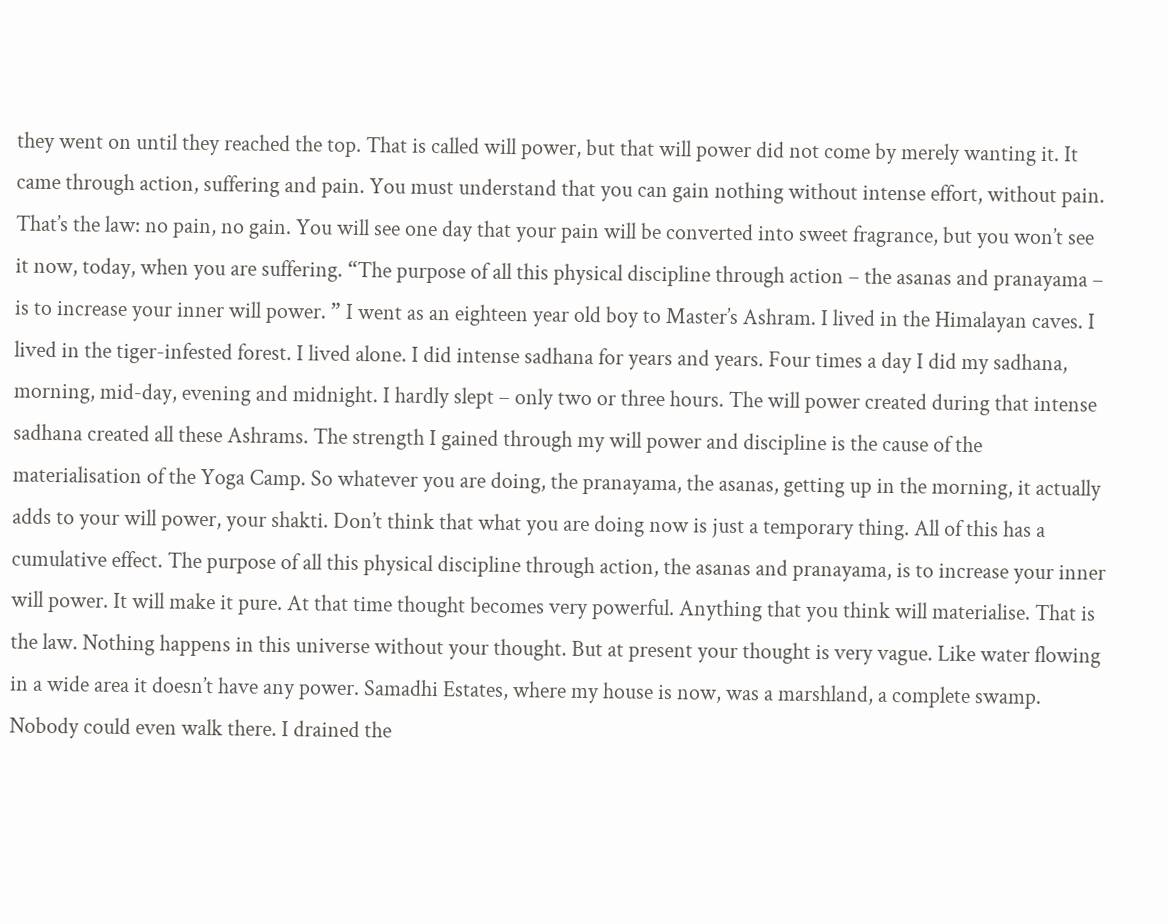they went on until they reached the top. That is called will power, but that will power did not come by merely wanting it. It came through action, suffering and pain. You must understand that you can gain nothing without intense effort, without pain. That’s the law: no pain, no gain. You will see one day that your pain will be converted into sweet fragrance, but you won’t see it now, today, when you are suffering. “The purpose of all this physical discipline through action – the asanas and pranayama – is to increase your inner will power. ” I went as an eighteen year old boy to Master’s Ashram. I lived in the Himalayan caves. I lived in the tiger-infested forest. I lived alone. I did intense sadhana for years and years. Four times a day I did my sadhana, morning, mid-day, evening and midnight. I hardly slept – only two or three hours. The will power created during that intense sadhana created all these Ashrams. The strength I gained through my will power and discipline is the cause of the materialisation of the Yoga Camp. So whatever you are doing, the pranayama, the asanas, getting up in the morning, it actually adds to your will power, your shakti. Don’t think that what you are doing now is just a temporary thing. All of this has a cumulative effect. The purpose of all this physical discipline through action, the asanas and pranayama, is to increase your inner will power. It will make it pure. At that time thought becomes very powerful. Anything that you think will materialise. That is the law. Nothing happens in this universe without your thought. But at present your thought is very vague. Like water flowing in a wide area it doesn’t have any power. Samadhi Estates, where my house is now, was a marshland, a complete swamp. Nobody could even walk there. I drained the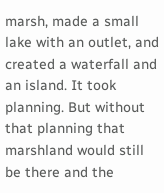marsh, made a small lake with an outlet, and created a waterfall and an island. It took planning. But without that planning that marshland would still be there and the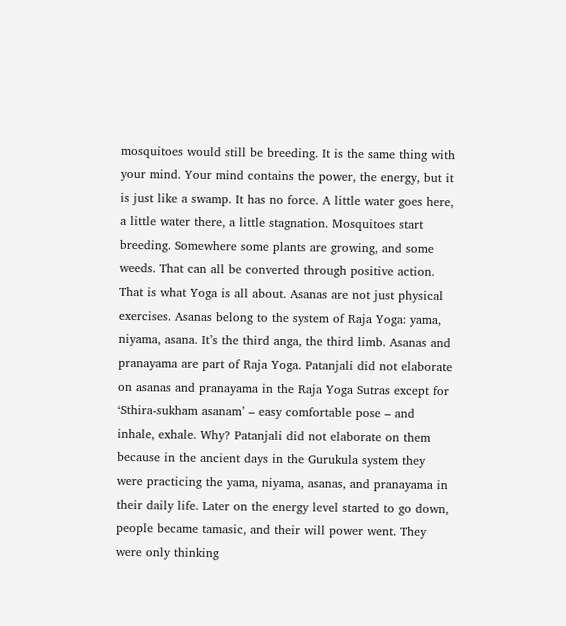mosquitoes would still be breeding. It is the same thing with your mind. Your mind contains the power, the energy, but it is just like a swamp. It has no force. A little water goes here, a little water there, a little stagnation. Mosquitoes start breeding. Somewhere some plants are growing, and some weeds. That can all be converted through positive action. That is what Yoga is all about. Asanas are not just physical exercises. Asanas belong to the system of Raja Yoga: yama, niyama, asana. It’s the third anga, the third limb. Asanas and pranayama are part of Raja Yoga. Patanjali did not elaborate on asanas and pranayama in the Raja Yoga Sutras except for ‘Sthira-sukham asanam’ – easy comfortable pose – and inhale, exhale. Why? Patanjali did not elaborate on them because in the ancient days in the Gurukula system they were practicing the yama, niyama, asanas, and pranayama in their daily life. Later on the energy level started to go down, people became tamasic, and their will power went. They were only thinking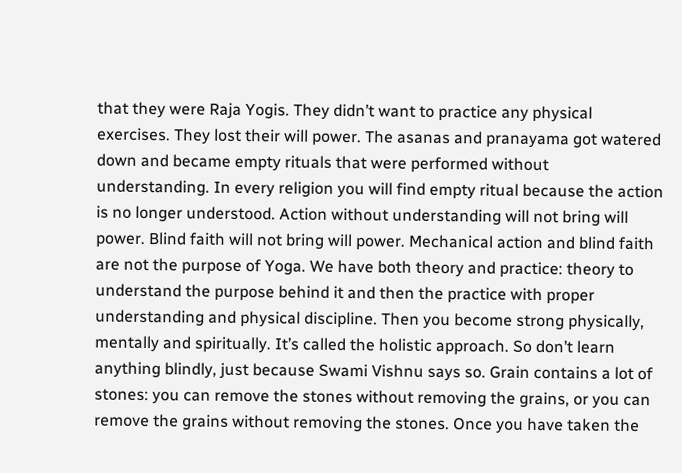that they were Raja Yogis. They didn’t want to practice any physical exercises. They lost their will power. The asanas and pranayama got watered down and became empty rituals that were performed without understanding. In every religion you will find empty ritual because the action is no longer understood. Action without understanding will not bring will power. Blind faith will not bring will power. Mechanical action and blind faith are not the purpose of Yoga. We have both theory and practice: theory to understand the purpose behind it and then the practice with proper understanding and physical discipline. Then you become strong physically, mentally and spiritually. It’s called the holistic approach. So don’t learn anything blindly, just because Swami Vishnu says so. Grain contains a lot of stones: you can remove the stones without removing the grains, or you can remove the grains without removing the stones. Once you have taken the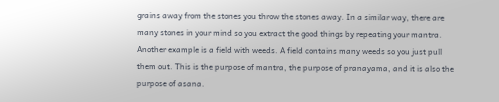grains away from the stones you throw the stones away. In a similar way, there are many stones in your mind so you extract the good things by repeating your mantra. Another example is a field with weeds. A field contains many weeds so you just pull them out. This is the purpose of mantra, the purpose of pranayama, and it is also the purpose of asana.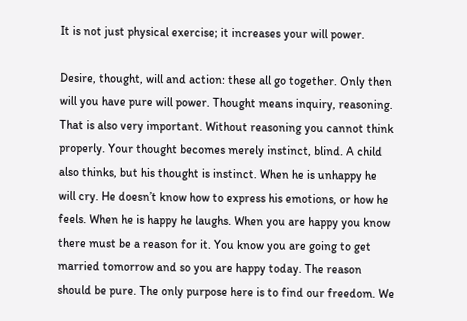It is not just physical exercise; it increases your will power.

Desire, thought, will and action: these all go together. Only then will you have pure will power. Thought means inquiry, reasoning. That is also very important. Without reasoning you cannot think properly. Your thought becomes merely instinct, blind. A child also thinks, but his thought is instinct. When he is unhappy he will cry. He doesn’t know how to express his emotions, or how he feels. When he is happy he laughs. When you are happy you know there must be a reason for it. You know you are going to get married tomorrow and so you are happy today. The reason should be pure. The only purpose here is to find our freedom. We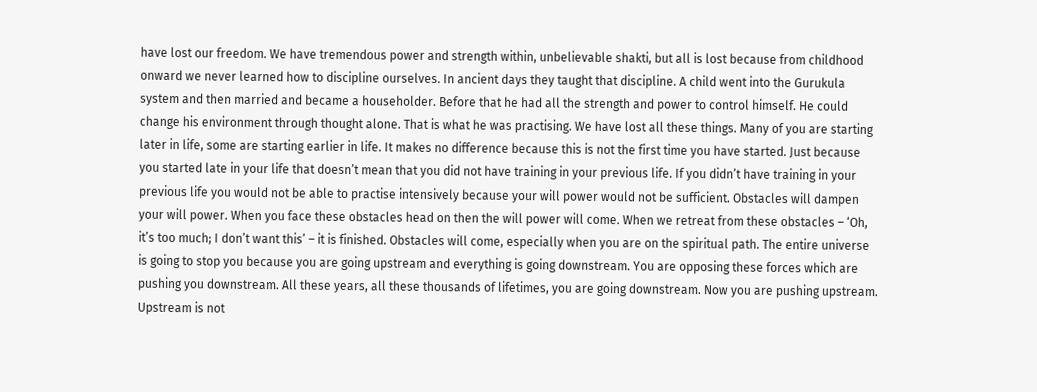have lost our freedom. We have tremendous power and strength within, unbelievable shakti, but all is lost because from childhood onward we never learned how to discipline ourselves. In ancient days they taught that discipline. A child went into the Gurukula system and then married and became a householder. Before that he had all the strength and power to control himself. He could change his environment through thought alone. That is what he was practising. We have lost all these things. Many of you are starting later in life, some are starting earlier in life. It makes no difference because this is not the first time you have started. Just because you started late in your life that doesn’t mean that you did not have training in your previous life. If you didn’t have training in your previous life you would not be able to practise intensively because your will power would not be sufficient. Obstacles will dampen your will power. When you face these obstacles head on then the will power will come. When we retreat from these obstacles – ‘Oh, it’s too much; I don’t want this’ – it is finished. Obstacles will come, especially when you are on the spiritual path. The entire universe is going to stop you because you are going upstream and everything is going downstream. You are opposing these forces which are pushing you downstream. All these years, all these thousands of lifetimes, you are going downstream. Now you are pushing upstream. Upstream is not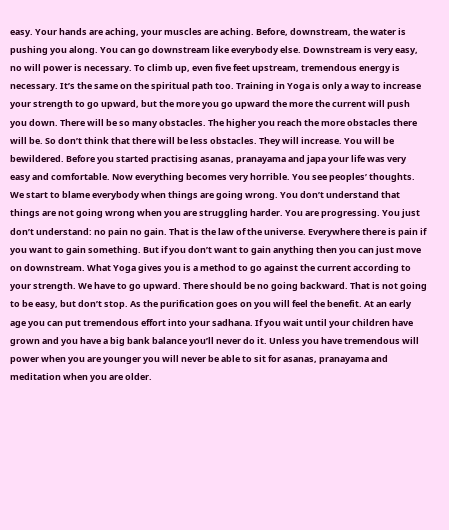easy. Your hands are aching, your muscles are aching. Before, downstream, the water is pushing you along. You can go downstream like everybody else. Downstream is very easy, no will power is necessary. To climb up, even five feet upstream, tremendous energy is necessary. It’s the same on the spiritual path too. Training in Yoga is only a way to increase your strength to go upward, but the more you go upward the more the current will push you down. There will be so many obstacles. The higher you reach the more obstacles there will be. So don’t think that there will be less obstacles. They will increase. You will be bewildered. Before you started practising asanas, pranayama and japa your life was very easy and comfortable. Now everything becomes very horrible. You see peoples’ thoughts. We start to blame everybody when things are going wrong. You don’t understand that things are not going wrong when you are struggling harder. You are progressing. You just don’t understand: no pain no gain. That is the law of the universe. Everywhere there is pain if you want to gain something. But if you don’t want to gain anything then you can just move on downstream. What Yoga gives you is a method to go against the current according to your strength. We have to go upward. There should be no going backward. That is not going to be easy, but don’t stop. As the purification goes on you will feel the benefit. At an early age you can put tremendous effort into your sadhana. If you wait until your children have grown and you have a big bank balance you’ll never do it. Unless you have tremendous will power when you are younger you will never be able to sit for asanas, pranayama and meditation when you are older.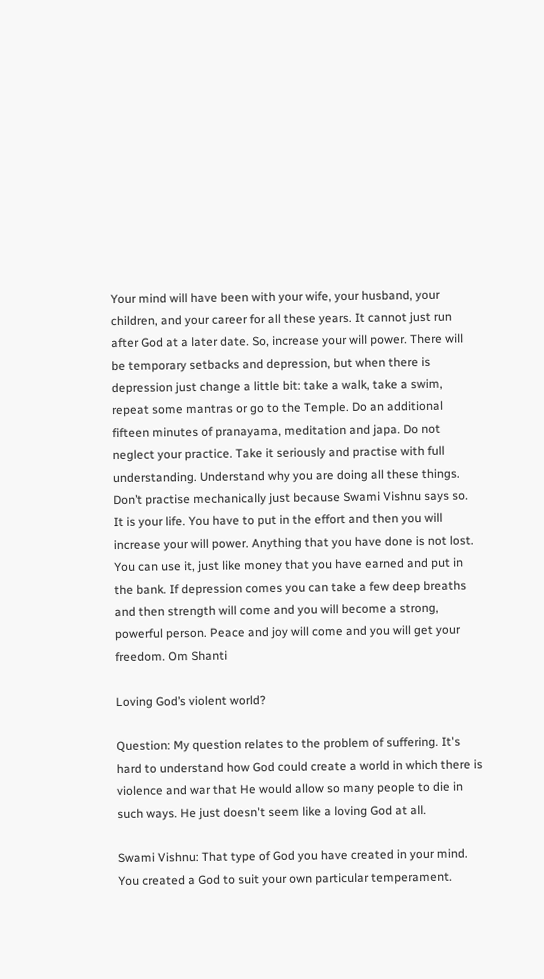Your mind will have been with your wife, your husband, your children, and your career for all these years. It cannot just run after God at a later date. So, increase your will power. There will be temporary setbacks and depression, but when there is depression just change a little bit: take a walk, take a swim, repeat some mantras or go to the Temple. Do an additional fifteen minutes of pranayama, meditation and japa. Do not neglect your practice. Take it seriously and practise with full understanding. Understand why you are doing all these things. Don’t practise mechanically just because Swami Vishnu says so. It is your life. You have to put in the effort and then you will increase your will power. Anything that you have done is not lost. You can use it, just like money that you have earned and put in the bank. If depression comes you can take a few deep breaths and then strength will come and you will become a strong, powerful person. Peace and joy will come and you will get your freedom. Om Shanti

Loving God’s violent world?

Question: My question relates to the problem of suffering. It's hard to understand how God could create a world in which there is violence and war that He would allow so many people to die in such ways. He just doesn't seem like a loving God at all.

Swami Vishnu: That type of God you have created in your mind. You created a God to suit your own particular temperament.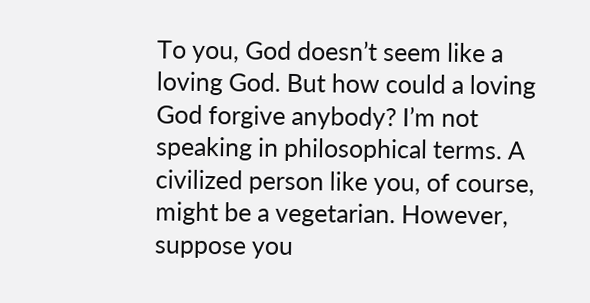To you, God doesn’t seem like a loving God. But how could a loving God forgive anybody? I’m not speaking in philosophical terms. A civilized person like you, of course, might be a vegetarian. However, suppose you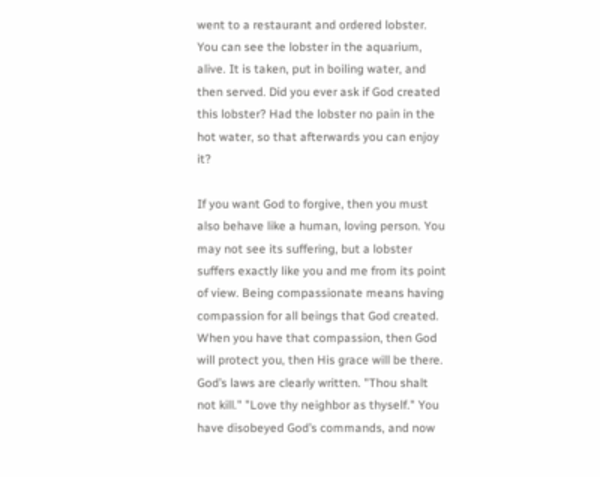went to a restaurant and ordered lobster. You can see the lobster in the aquarium, alive. It is taken, put in boiling water, and then served. Did you ever ask if God created this lobster? Had the lobster no pain in the hot water, so that afterwards you can enjoy it?

If you want God to forgive, then you must also behave like a human, loving person. You may not see its suffering, but a lobster suffers exactly like you and me from its point of view. Being compassionate means having compassion for all beings that God created. When you have that compassion, then God will protect you, then His grace will be there. God’s laws are clearly written. "Thou shalt not kill." "Love thy neighbor as thyself." You have disobeyed God’s commands, and now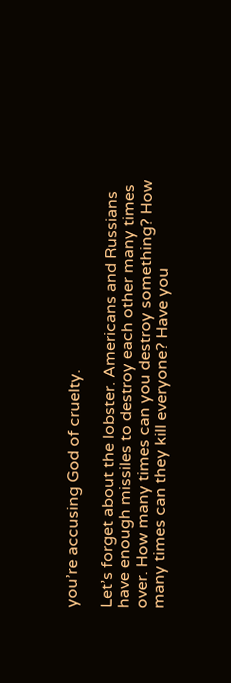you’re accusing God of cruelty.

Let’s forget about the lobster. Americans and Russians have enough missiles to destroy each other many times over. How many times can you destroy something? How many times can they kill everyone? Have you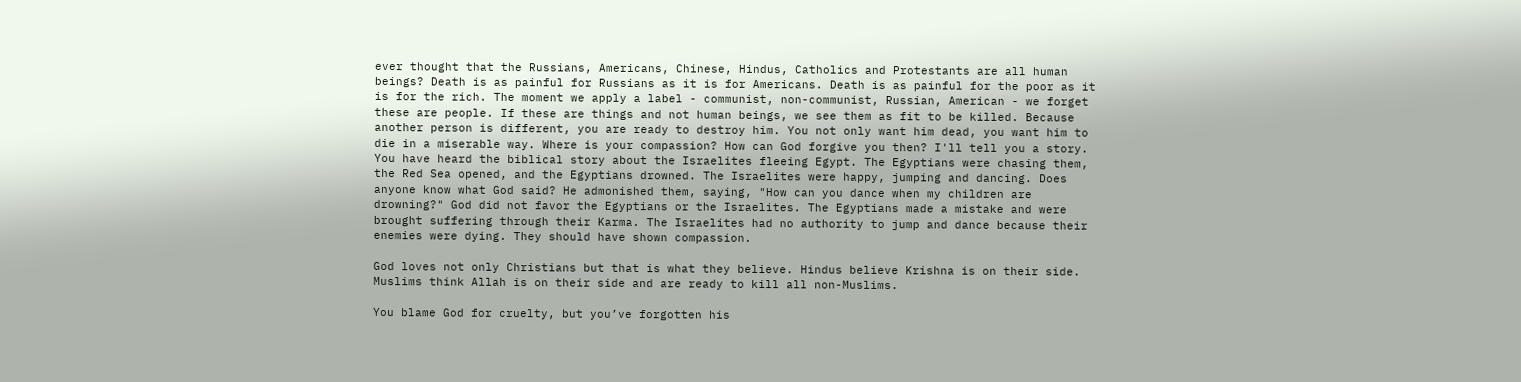ever thought that the Russians, Americans, Chinese, Hindus, Catholics and Protestants are all human beings? Death is as painful for Russians as it is for Americans. Death is as painful for the poor as it is for the rich. The moment we apply a label - communist, non-communist, Russian, American - we forget these are people. If these are things and not human beings, we see them as fit to be killed. Because another person is different, you are ready to destroy him. You not only want him dead, you want him to die in a miserable way. Where is your compassion? How can God forgive you then? I'll tell you a story. You have heard the biblical story about the Israelites fleeing Egypt. The Egyptians were chasing them, the Red Sea opened, and the Egyptians drowned. The Israelites were happy, jumping and dancing. Does anyone know what God said? He admonished them, saying, "How can you dance when my children are drowning?" God did not favor the Egyptians or the Israelites. The Egyptians made a mistake and were brought suffering through their Karma. The Israelites had no authority to jump and dance because their enemies were dying. They should have shown compassion.

God loves not only Christians but that is what they believe. Hindus believe Krishna is on their side. Muslims think Allah is on their side and are ready to kill all non-Muslims.

You blame God for cruelty, but you’ve forgotten his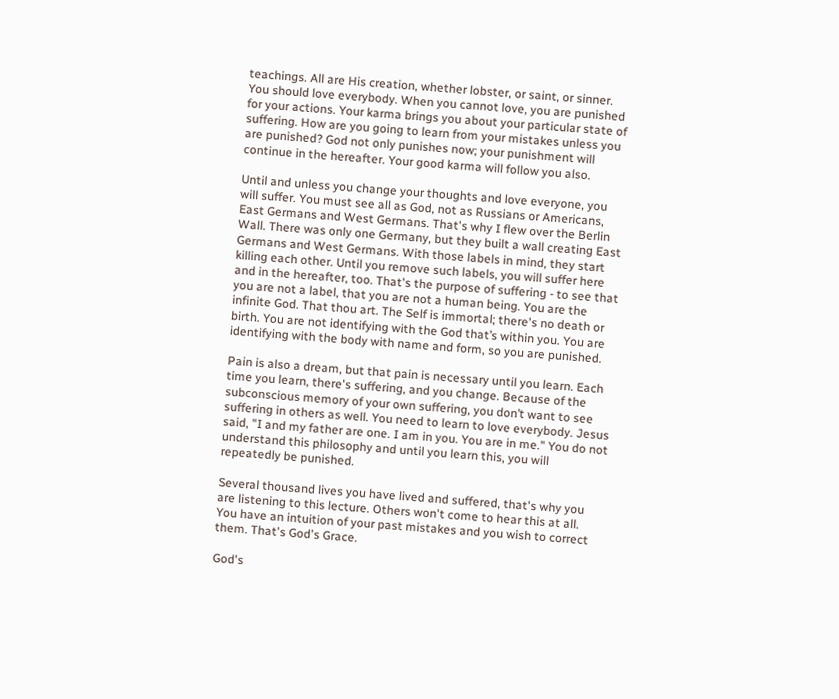teachings. All are His creation, whether lobster, or saint, or sinner. You should love everybody. When you cannot love, you are punished for your actions. Your karma brings you about your particular state of suffering. How are you going to learn from your mistakes unless you are punished? God not only punishes now; your punishment will continue in the hereafter. Your good karma will follow you also.

Until and unless you change your thoughts and love everyone, you will suffer. You must see all as God, not as Russians or Americans, East Germans and West Germans. That's why I flew over the Berlin Wall. There was only one Germany, but they built a wall creating East Germans and West Germans. With those labels in mind, they start killing each other. Until you remove such labels, you will suffer here and in the hereafter, too. That's the purpose of suffering - to see that you are not a label, that you are not a human being. You are the infinite God. That thou art. The Self is immortal; there's no death or birth. You are not identifying with the God that’s within you. You are identifying with the body with name and form, so you are punished.

Pain is also a dream, but that pain is necessary until you learn. Each time you learn, there's suffering, and you change. Because of the subconscious memory of your own suffering, you don’t want to see suffering in others as well. You need to learn to love everybody. Jesus said, "I and my father are one. I am in you. You are in me." You do not understand this philosophy and until you learn this, you will repeatedly be punished.

Several thousand lives you have lived and suffered, that's why you are listening to this lecture. Others won't come to hear this at all. You have an intuition of your past mistakes and you wish to correct them. That's God's Grace.

God's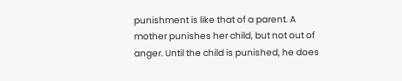punishment is like that of a parent. A mother punishes her child, but not out of anger. Until the child is punished, he does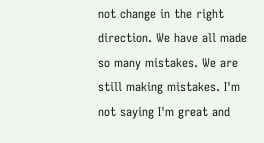not change in the right direction. We have all made so many mistakes. We are still making mistakes. I'm not saying I'm great and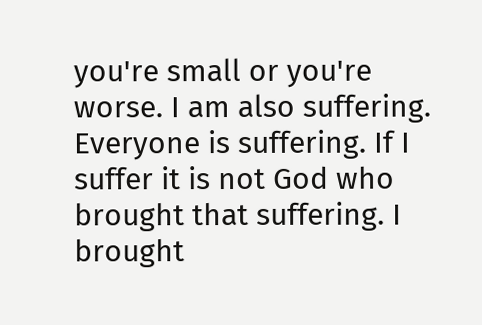you're small or you're worse. I am also suffering. Everyone is suffering. If I suffer it is not God who brought that suffering. I brought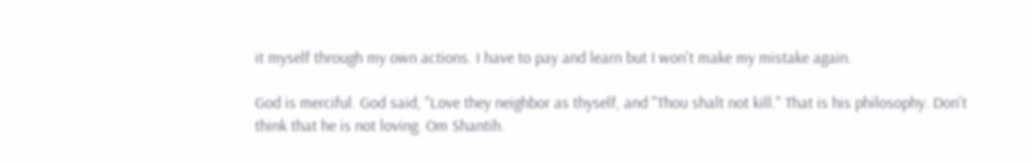it myself through my own actions. I have to pay and learn but I won't make my mistake again.

God is merciful. God said, "Love they neighbor as thyself, and "Thou shalt not kill." That is his philosophy. Don't think that he is not loving. Om Shantih.